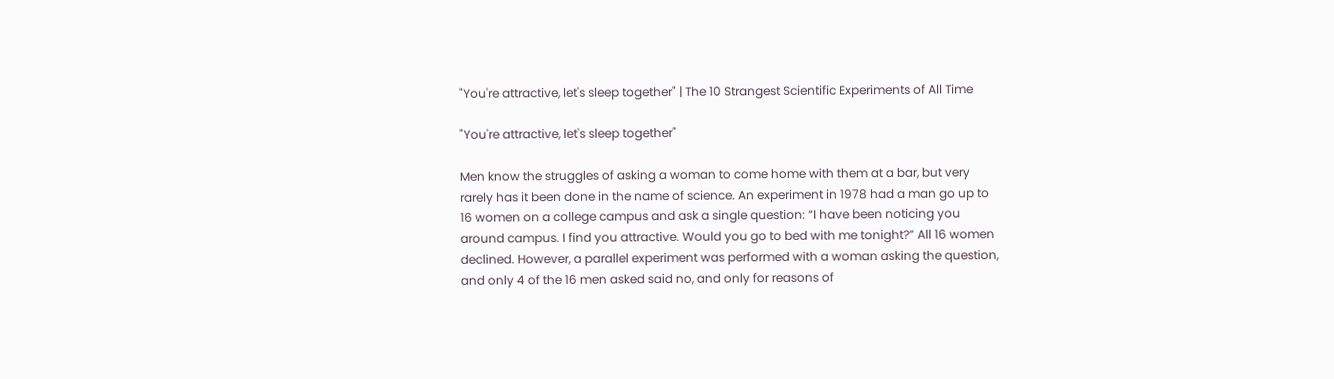"You're attractive, let's sleep together" | The 10 Strangest Scientific Experiments of All Time

"You're attractive, let's sleep together"

Men know the struggles of asking a woman to come home with them at a bar, but very rarely has it been done in the name of science. An experiment in 1978 had a man go up to 16 women on a college campus and ask a single question: “I have been noticing you around campus. I find you attractive. Would you go to bed with me tonight?” All 16 women declined. However, a parallel experiment was performed with a woman asking the question, and only 4 of the 16 men asked said no, and only for reasons of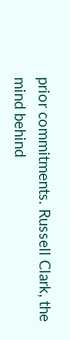prior commitments. Russell Clark, the mind behind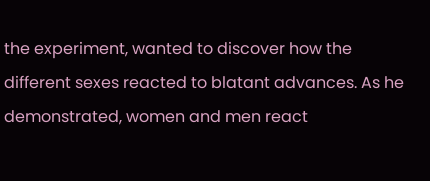the experiment, wanted to discover how the different sexes reacted to blatant advances. As he demonstrated, women and men react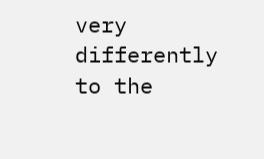very differently to the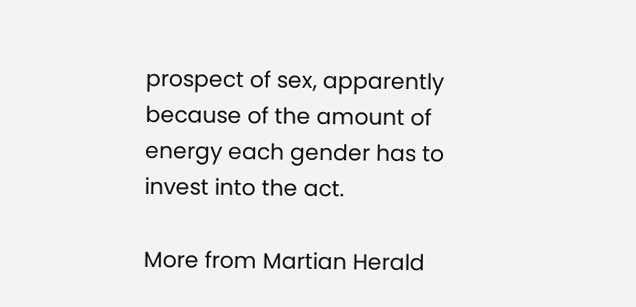prospect of sex, apparently because of the amount of energy each gender has to invest into the act.

More from Martian Herald